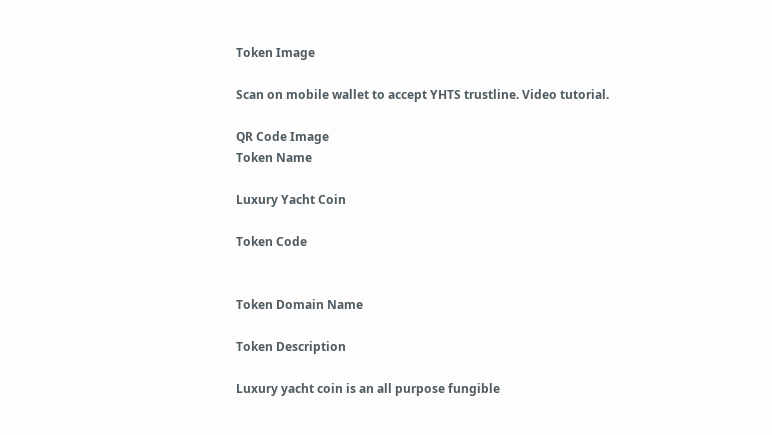Token Image

Scan on mobile wallet to accept YHTS trustline. Video tutorial.

QR Code Image
Token Name

Luxury Yacht Coin

Token Code


Token Domain Name

Token Description

Luxury yacht coin is an all purpose fungible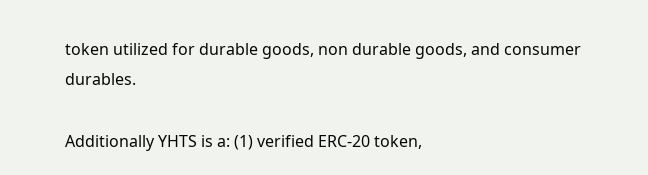token utilized for durable goods, non durable goods, and consumer durables.

Additionally YHTS is a: (1) verified ERC-20 token,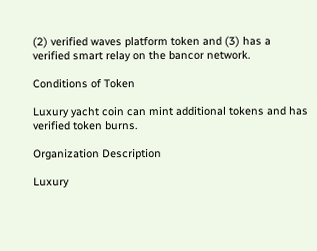(2) verified waves platform token and (3) has a verified smart relay on the bancor network.

Conditions of Token

Luxury yacht coin can mint additional tokens and has verified token burns.

Organization Description

Luxury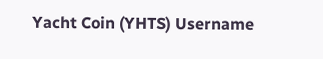Yacht Coin (YHTS) Username